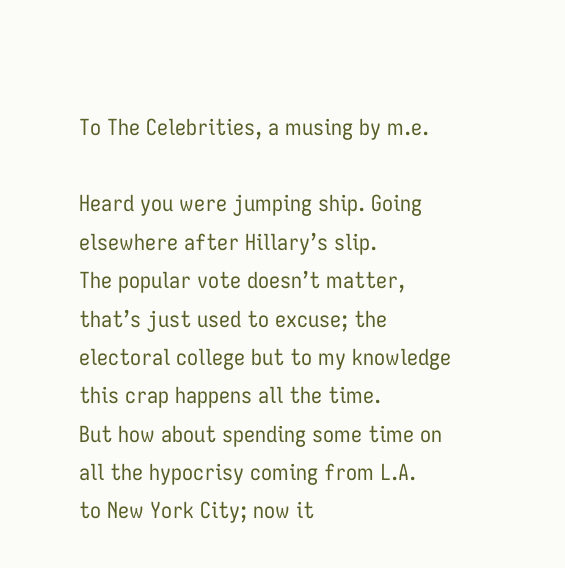To The Celebrities, a musing by m.e.

Heard you were jumping ship. Going elsewhere after Hillary’s slip.
The popular vote doesn’t matter, that’s just used to excuse; the
electoral college but to my knowledge this crap happens all the time.
But how about spending some time on all the hypocrisy coming from L.A.
to New York City; now it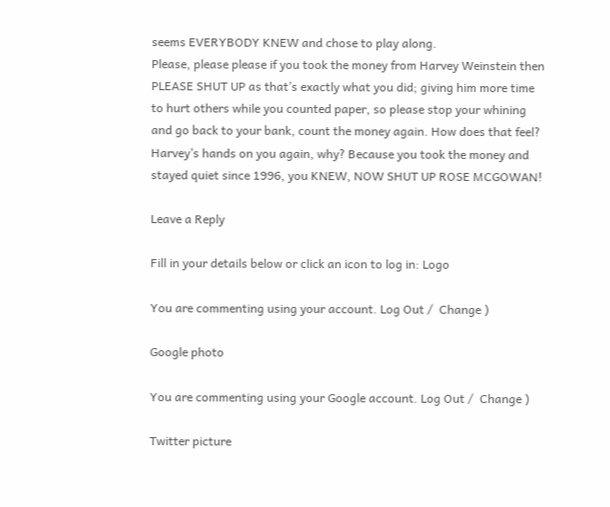seems EVERYBODY KNEW and chose to play along.
Please, please please if you took the money from Harvey Weinstein then
PLEASE SHUT UP as that’s exactly what you did; giving him more time to hurt others while you counted paper, so please stop your whining and go back to your bank, count the money again. How does that feel? Harvey’s hands on you again, why? Because you took the money and stayed quiet since 1996, you KNEW, NOW SHUT UP ROSE MCGOWAN!

Leave a Reply

Fill in your details below or click an icon to log in: Logo

You are commenting using your account. Log Out /  Change )

Google photo

You are commenting using your Google account. Log Out /  Change )

Twitter picture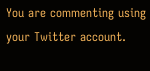You are commenting using your Twitter account.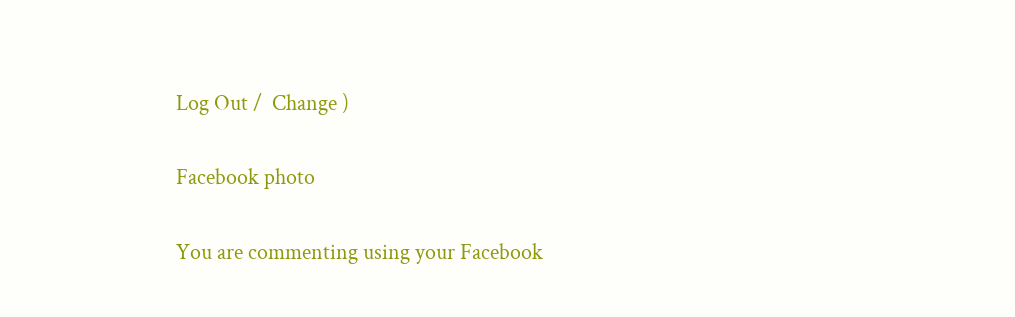Log Out /  Change )

Facebook photo

You are commenting using your Facebook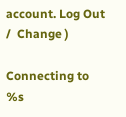account. Log Out /  Change )

Connecting to %s